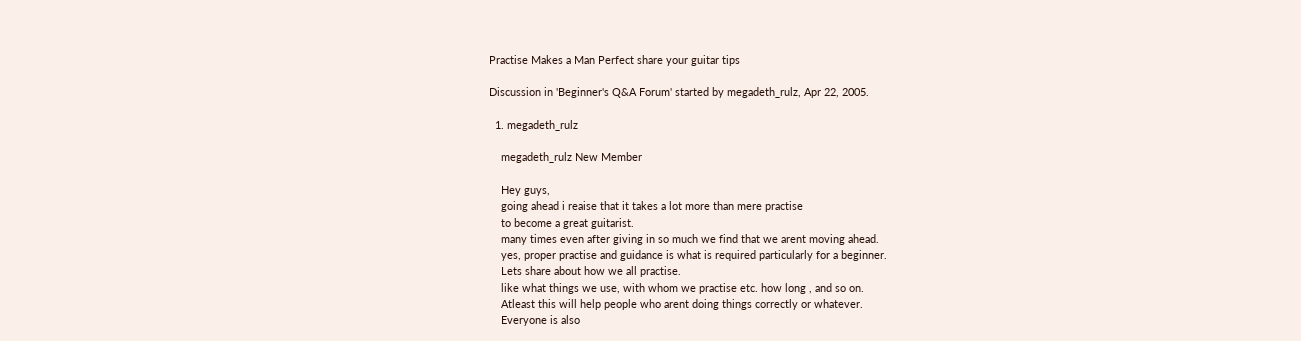Practise Makes a Man Perfect share your guitar tips

Discussion in 'Beginner's Q&A Forum' started by megadeth_rulz, Apr 22, 2005.

  1. megadeth_rulz

    megadeth_rulz New Member

    Hey guys,
    going ahead i reaise that it takes a lot more than mere practise
    to become a great guitarist.
    many times even after giving in so much we find that we arent moving ahead.
    yes, proper practise and guidance is what is required particularly for a beginner.
    Lets share about how we all practise.
    like what things we use, with whom we practise etc. how long , and so on.
    Atleast this will help people who arent doing things correctly or whatever.
    Everyone is also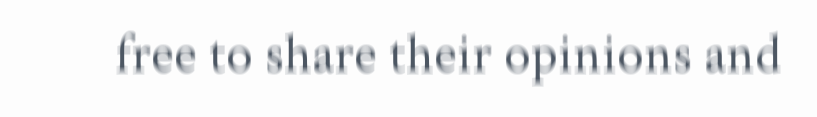free to share their opinions and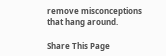remove misconceptions that hang around.

Share This Page